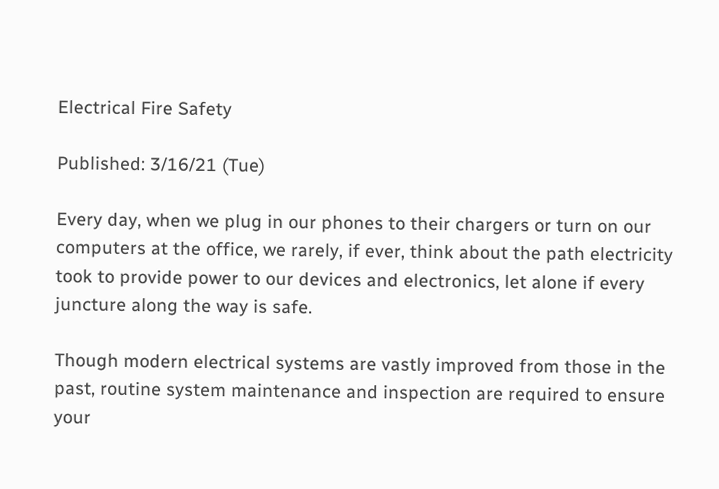Electrical Fire Safety

Published: 3/16/21 (Tue)

Every day, when we plug in our phones to their chargers or turn on our computers at the office, we rarely, if ever, think about the path electricity took to provide power to our devices and electronics, let alone if every juncture along the way is safe.

Though modern electrical systems are vastly improved from those in the past, routine system maintenance and inspection are required to ensure your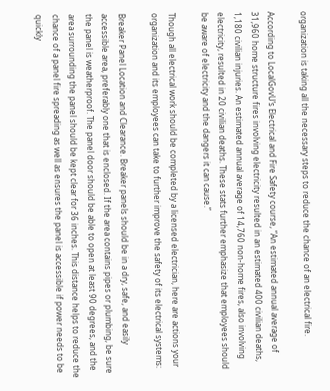organization is taking all the necessary steps to reduce the chance of an electrical fire.

According to LocalGovU’s Electrical and Fire Safety course, “An estimated annual average of 31,960 home structure fires involving electricity resulted in an estimated 400 civilian deaths, 1,180 civilian injuries. An estimated annual average of 14,760 non-home fires, also involving electricity, resulted in 20 civilian deaths. These stats further emphasize that employees should be aware of electricity and the dangers it can cause.”

Though all electrical work should be completed by a licensed electrician, here are actions your organization and its employees can take to further improve the safety of its electrical systems:

Breaker Panel Location and Clearance. Breaker panels should be in a dry, safe, and easily accessible area, preferably one that is enclosed. If the area contains pipes or plumbing, be sure the panel is weatherproof. The panel door should be able to open at least 90 degrees, and the area surrounding the panel should be kept clear for 36 inches. This distance helps to reduce the chance of a panel fire spreading as well as ensures the panel is accessible if power needs to be quickly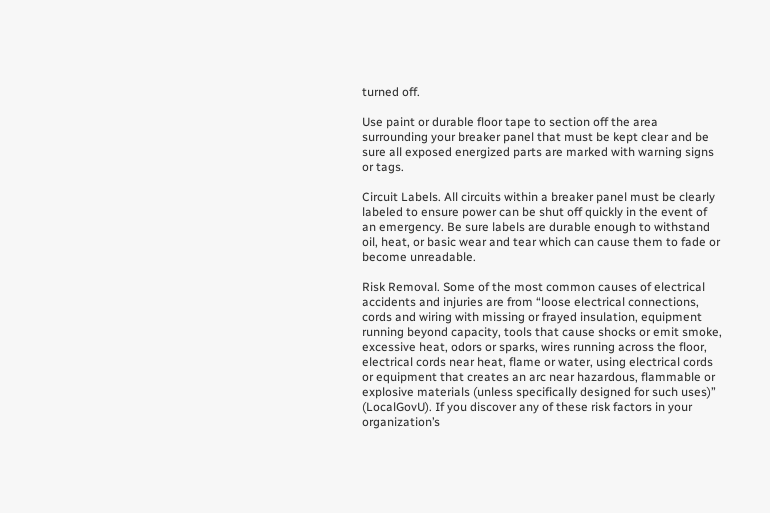turned off.

Use paint or durable floor tape to section off the area surrounding your breaker panel that must be kept clear and be sure all exposed energized parts are marked with warning signs or tags.

Circuit Labels. All circuits within a breaker panel must be clearly labeled to ensure power can be shut off quickly in the event of an emergency. Be sure labels are durable enough to withstand oil, heat, or basic wear and tear which can cause them to fade or become unreadable.

Risk Removal. Some of the most common causes of electrical accidents and injuries are from “loose electrical connections, cords and wiring with missing or frayed insulation, equipment running beyond capacity, tools that cause shocks or emit smoke, excessive heat, odors or sparks, wires running across the floor, electrical cords near heat, flame or water, using electrical cords or equipment that creates an arc near hazardous, flammable or explosive materials (unless specifically designed for such uses)” (LocalGovU). If you discover any of these risk factors in your organization’s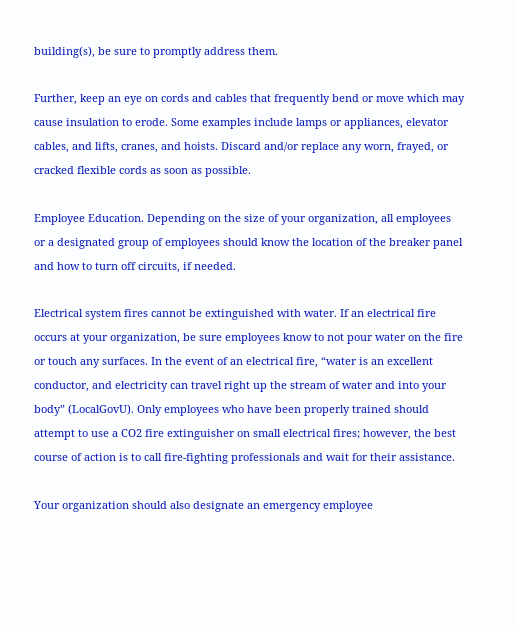building(s), be sure to promptly address them.

Further, keep an eye on cords and cables that frequently bend or move which may cause insulation to erode. Some examples include lamps or appliances, elevator cables, and lifts, cranes, and hoists. Discard and/or replace any worn, frayed, or cracked flexible cords as soon as possible.

Employee Education. Depending on the size of your organization, all employees or a designated group of employees should know the location of the breaker panel and how to turn off circuits, if needed.

Electrical system fires cannot be extinguished with water. If an electrical fire occurs at your organization, be sure employees know to not pour water on the fire or touch any surfaces. In the event of an electrical fire, “water is an excellent conductor, and electricity can travel right up the stream of water and into your body” (LocalGovU). Only employees who have been properly trained should attempt to use a CO2 fire extinguisher on small electrical fires; however, the best course of action is to call fire-fighting professionals and wait for their assistance.

Your organization should also designate an emergency employee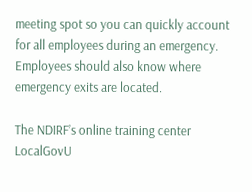meeting spot so you can quickly account for all employees during an emergency. Employees should also know where emergency exits are located.

The NDIRF’s online training center LocalGovU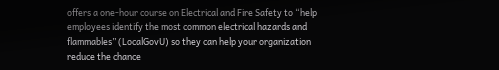offers a one-hour course on Electrical and Fire Safety to “help employees identify the most common electrical hazards and flammables” (LocalGovU) so they can help your organization reduce the chance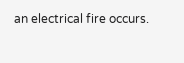an electrical fire occurs.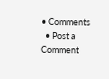• Comments
  • Post a Comment